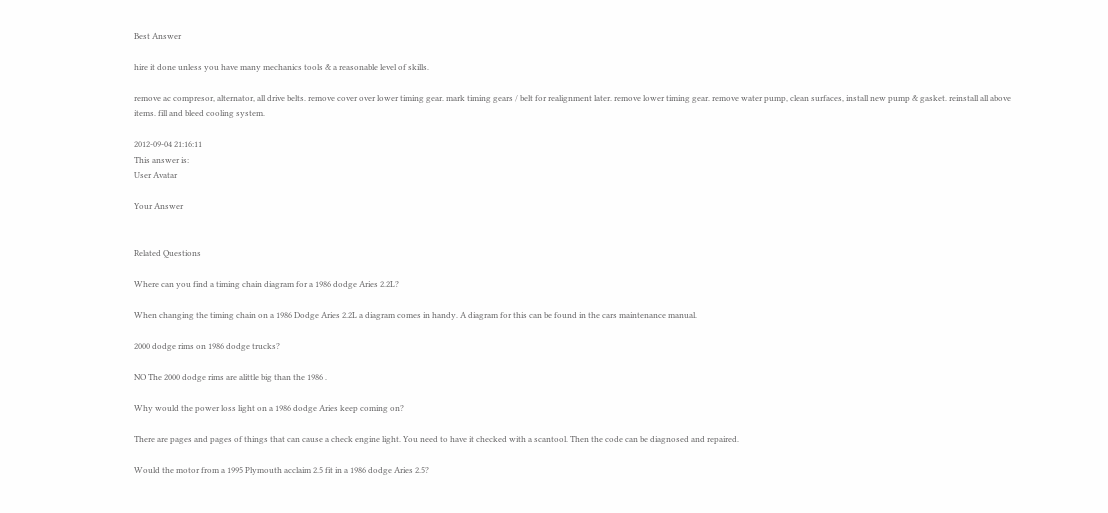Best Answer

hire it done unless you have many mechanics tools & a reasonable level of skills.

remove ac compresor, alternator, all drive belts. remove cover over lower timing gear. mark timing gears / belt for realignment later. remove lower timing gear. remove water pump, clean surfaces, install new pump & gasket. reinstall all above items. fill and bleed cooling system.

2012-09-04 21:16:11
This answer is:
User Avatar

Your Answer


Related Questions

Where can you find a timing chain diagram for a 1986 dodge Aries 2.2L?

When changing the timing chain on a 1986 Dodge Aries 2.2L a diagram comes in handy. A diagram for this can be found in the cars maintenance manual.

2000 dodge rims on 1986 dodge trucks?

NO The 2000 dodge rims are alittle big than the 1986 .

Why would the power loss light on a 1986 dodge Aries keep coming on?

There are pages and pages of things that can cause a check engine light. You need to have it checked with a scantool. Then the code can be diagnosed and repaired.

Would the motor from a 1995 Plymouth acclaim 2.5 fit in a 1986 dodge Aries 2.5?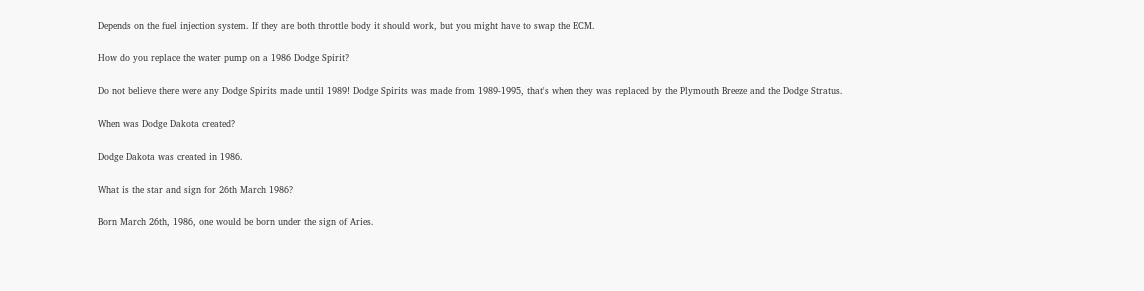Depends on the fuel injection system. If they are both throttle body it should work, but you might have to swap the ECM.

How do you replace the water pump on a 1986 Dodge Spirit?

Do not believe there were any Dodge Spirits made until 1989! Dodge Spirits was made from 1989-1995, that's when they was replaced by the Plymouth Breeze and the Dodge Stratus.

When was Dodge Dakota created?

Dodge Dakota was created in 1986.

What is the star and sign for 26th March 1986?

Born March 26th, 1986, one would be born under the sign of Aries.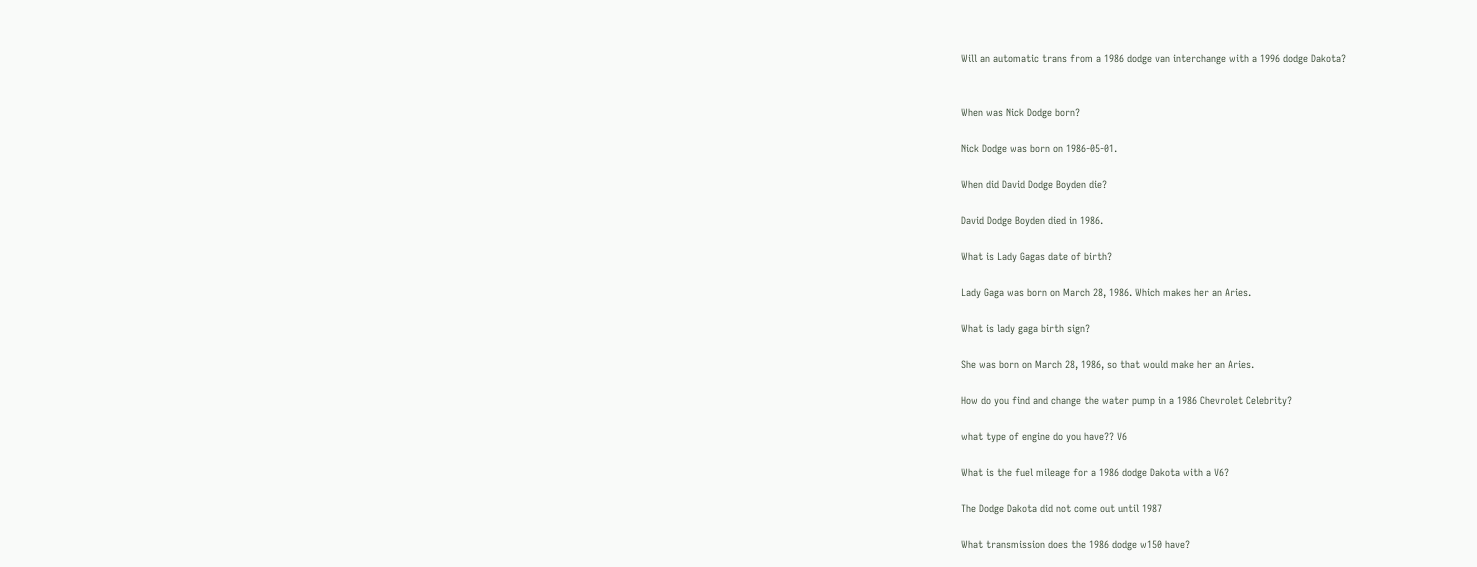Will an automatic trans from a 1986 dodge van interchange with a 1996 dodge Dakota?


When was Nick Dodge born?

Nick Dodge was born on 1986-05-01.

When did David Dodge Boyden die?

David Dodge Boyden died in 1986.

What is Lady Gagas date of birth?

Lady Gaga was born on March 28, 1986. Which makes her an Aries.

What is lady gaga birth sign?

She was born on March 28, 1986, so that would make her an Aries.

How do you find and change the water pump in a 1986 Chevrolet Celebrity?

what type of engine do you have?? V6

What is the fuel mileage for a 1986 dodge Dakota with a V6?

The Dodge Dakota did not come out until 1987

What transmission does the 1986 dodge w150 have?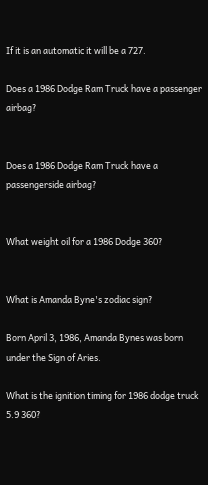If it is an automatic it will be a 727.

Does a 1986 Dodge Ram Truck have a passenger airbag?


Does a 1986 Dodge Ram Truck have a passengerside airbag?


What weight oil for a 1986 Dodge 360?


What is Amanda Byne's zodiac sign?

Born April 3, 1986, Amanda Bynes was born under the Sign of Aries.

What is the ignition timing for 1986 dodge truck 5.9 360?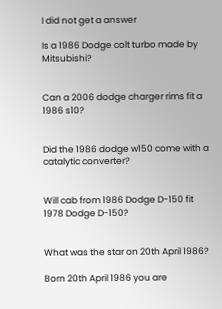I did not get a answer

Is a 1986 Dodge colt turbo made by Mitsubishi?


Can a 2006 dodge charger rims fit a 1986 s10?


Did the 1986 dodge w150 come with a catalytic converter?


Will cab from 1986 Dodge D-150 fit 1978 Dodge D-150?


What was the star on 20th April 1986?

Born 20th April 1986 you are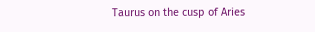Taurus on the cusp of Aries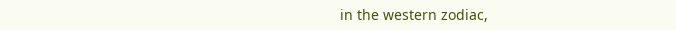in the western zodiac,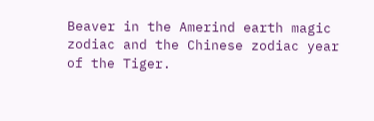Beaver in the Amerind earth magic zodiac and the Chinese zodiac year of the Tiger.